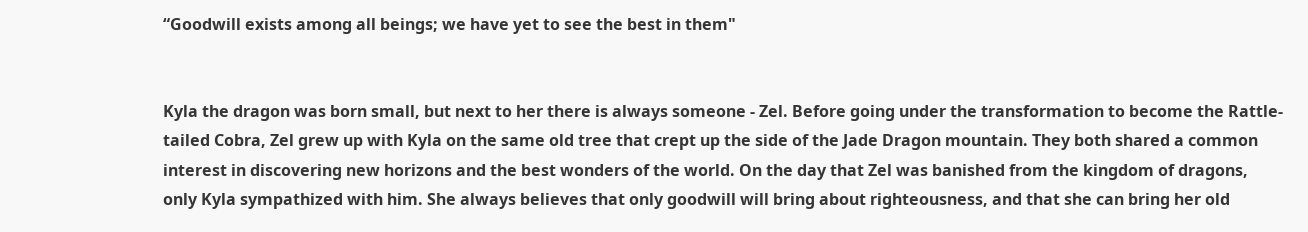“Goodwill exists among all beings; we have yet to see the best in them"


Kyla the dragon was born small, but next to her there is always someone - Zel. Before going under the transformation to become the Rattle-tailed Cobra, Zel grew up with Kyla on the same old tree that crept up the side of the Jade Dragon mountain. They both shared a common interest in discovering new horizons and the best wonders of the world. On the day that Zel was banished from the kingdom of dragons, only Kyla sympathized with him. She always believes that only goodwill will bring about righteousness, and that she can bring her old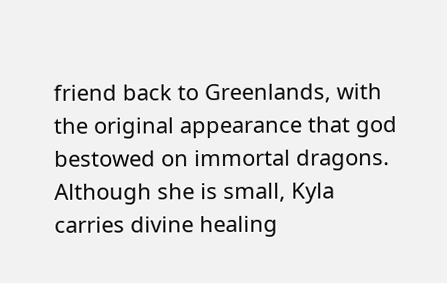friend back to Greenlands, with the original appearance that god bestowed on immortal dragons.
Although she is small, Kyla carries divine healing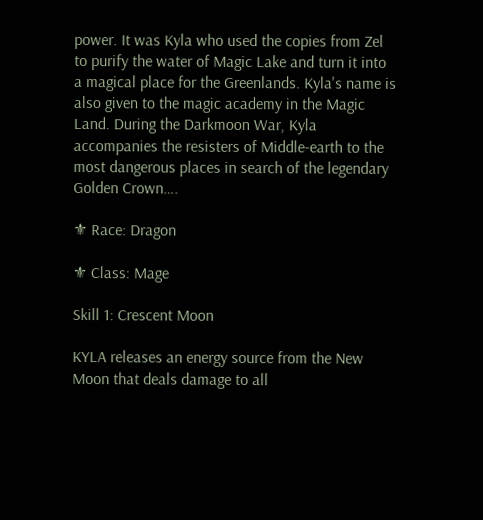power. It was Kyla who used the copies from Zel to purify the water of Magic Lake and turn it into a magical place for the Greenlands. Kyla's name is also given to the magic academy in the Magic Land. During the Darkmoon War, Kyla accompanies the resisters of Middle-earth to the most dangerous places in search of the legendary Golden Crown….

⚜ Race: Dragon

⚜ Class: Mage

Skill 1: Crescent Moon

KYLA releases an energy source from the New Moon that deals damage to all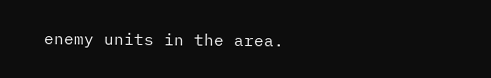enemy units in the area.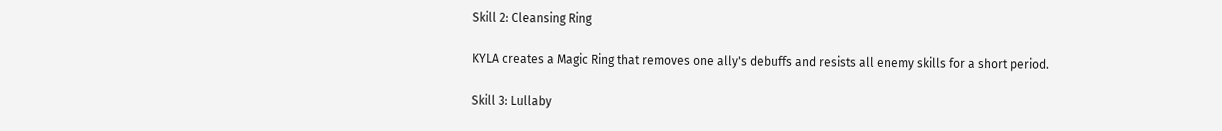Skill 2: Cleansing Ring

KYLA creates a Magic Ring that removes one ally's debuffs and resists all enemy skills for a short period.

Skill 3: Lullaby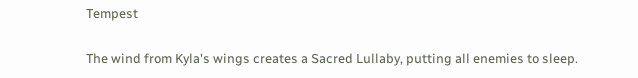Tempest

The wind from Kyla's wings creates a Sacred Lullaby, putting all enemies to sleep.